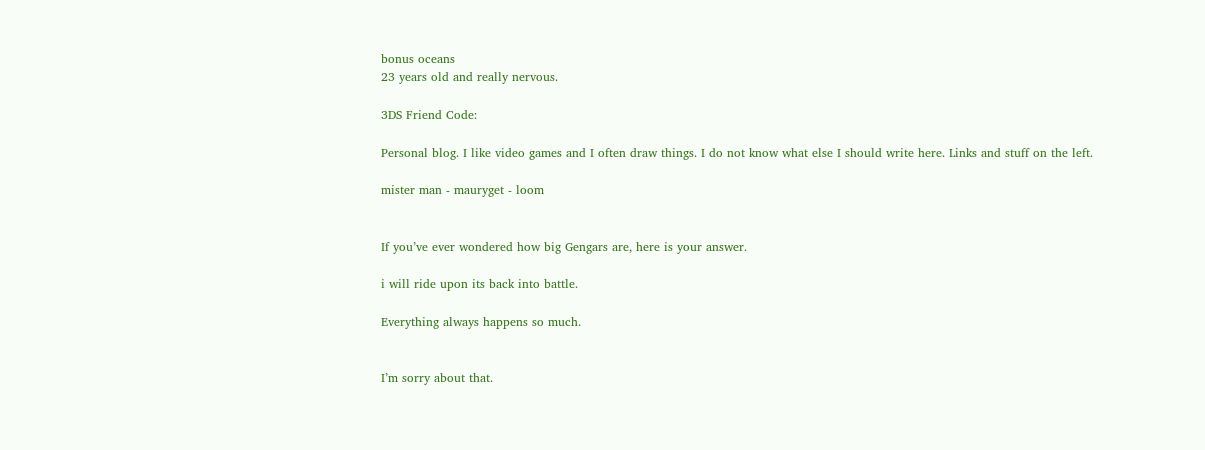bonus oceans
23 years old and really nervous.

3DS Friend Code:

Personal blog. I like video games and I often draw things. I do not know what else I should write here. Links and stuff on the left.

mister man - mauryget - loom


If you’ve ever wondered how big Gengars are, here is your answer.

i will ride upon its back into battle.

Everything always happens so much.


I’m sorry about that.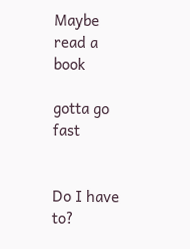Maybe read a book

gotta go fast


Do I have to?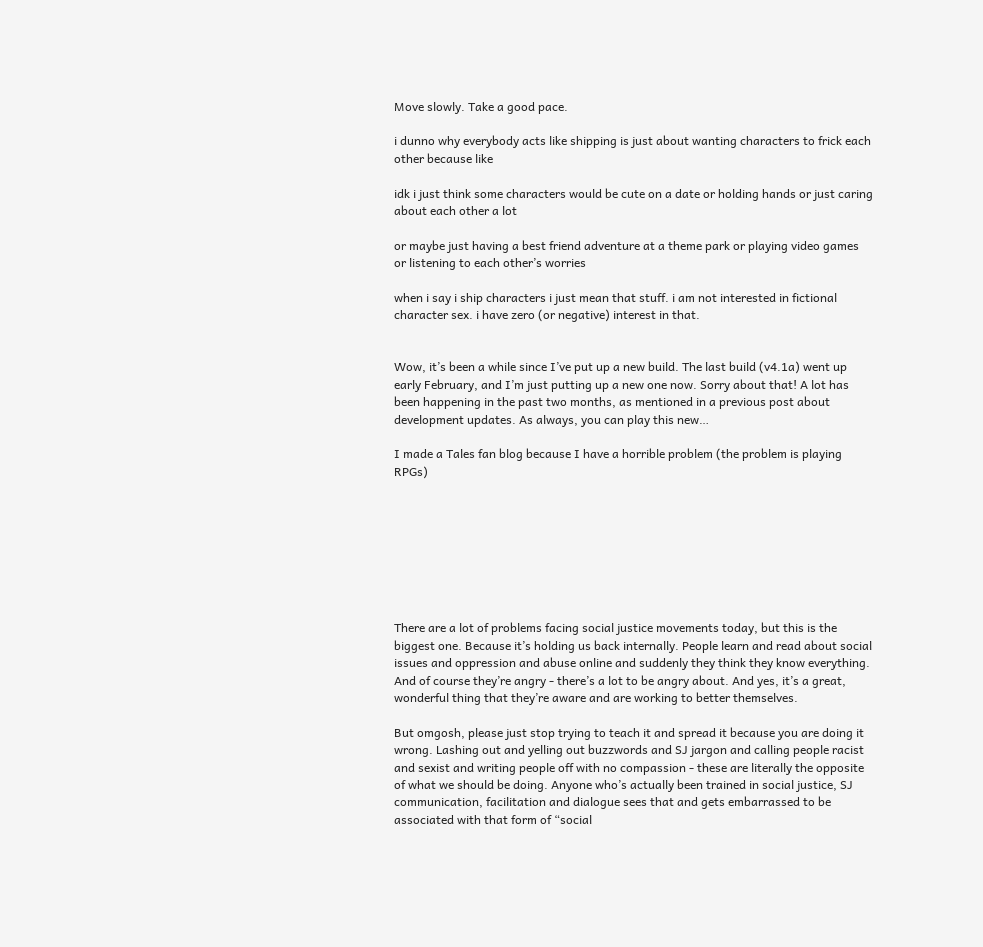Move slowly. Take a good pace.

i dunno why everybody acts like shipping is just about wanting characters to frick each other because like

idk i just think some characters would be cute on a date or holding hands or just caring about each other a lot

or maybe just having a best friend adventure at a theme park or playing video games or listening to each other’s worries

when i say i ship characters i just mean that stuff. i am not interested in fictional character sex. i have zero (or negative) interest in that.


Wow, it’s been a while since I’ve put up a new build. The last build (v4.1a) went up early February, and I’m just putting up a new one now. Sorry about that! A lot has been happening in the past two months, as mentioned in a previous post about development updates. As always, you can play this new…

I made a Tales fan blog because I have a horrible problem (the problem is playing RPGs)








There are a lot of problems facing social justice movements today, but this is the biggest one. Because it’s holding us back internally. People learn and read about social issues and oppression and abuse online and suddenly they think they know everything. And of course they’re angry - there’s a lot to be angry about. And yes, it’s a great, wonderful thing that they’re aware and are working to better themselves.

But omgosh, please just stop trying to teach it and spread it because you are doing it wrong. Lashing out and yelling out buzzwords and SJ jargon and calling people racist and sexist and writing people off with no compassion - these are literally the opposite of what we should be doing. Anyone who’s actually been trained in social justice, SJ communication, facilitation and dialogue sees that and gets embarrassed to be associated with that form of “social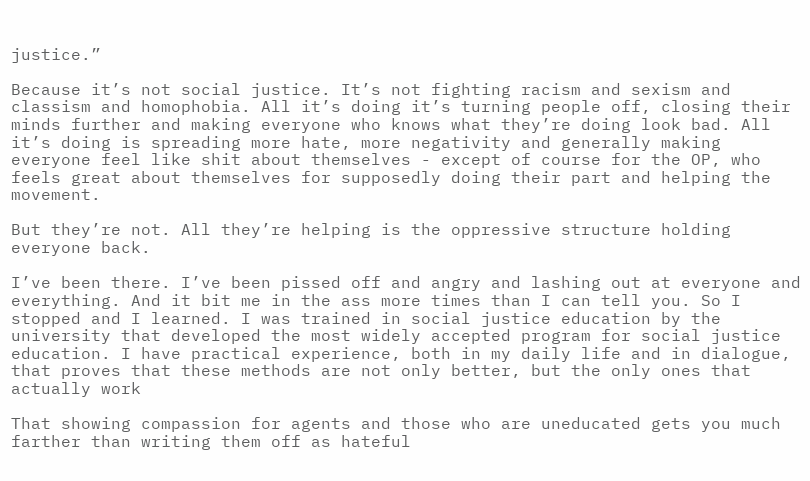justice.”

Because it’s not social justice. It’s not fighting racism and sexism and classism and homophobia. All it’s doing it’s turning people off, closing their minds further and making everyone who knows what they’re doing look bad. All it’s doing is spreading more hate, more negativity and generally making everyone feel like shit about themselves - except of course for the OP, who feels great about themselves for supposedly doing their part and helping the movement.

But they’re not. All they’re helping is the oppressive structure holding everyone back.

I’ve been there. I’ve been pissed off and angry and lashing out at everyone and everything. And it bit me in the ass more times than I can tell you. So I stopped and I learned. I was trained in social justice education by the university that developed the most widely accepted program for social justice education. I have practical experience, both in my daily life and in dialogue, that proves that these methods are not only better, but the only ones that actually work

That showing compassion for agents and those who are uneducated gets you much farther than writing them off as hateful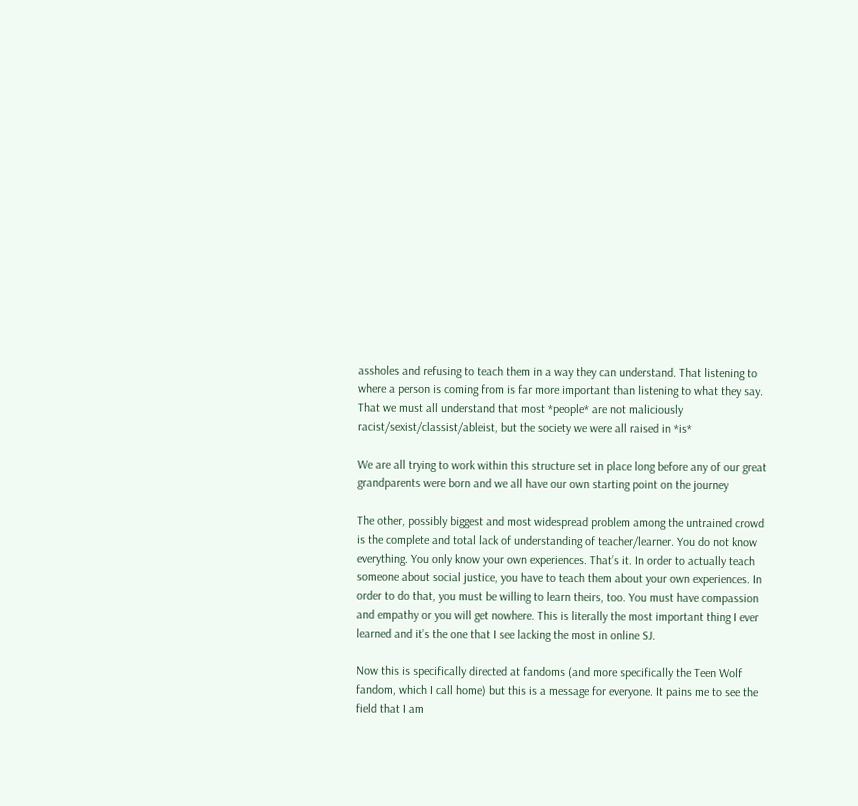assholes and refusing to teach them in a way they can understand. That listening to where a person is coming from is far more important than listening to what they say. That we must all understand that most *people* are not maliciously racist/sexist/classist/ableist, but the society we were all raised in *is*

We are all trying to work within this structure set in place long before any of our great grandparents were born and we all have our own starting point on the journey

The other, possibly biggest and most widespread problem among the untrained crowd is the complete and total lack of understanding of teacher/learner. You do not know everything. You only know your own experiences. That’s it. In order to actually teach someone about social justice, you have to teach them about your own experiences. In order to do that, you must be willing to learn theirs, too. You must have compassion and empathy or you will get nowhere. This is literally the most important thing I ever learned and it’s the one that I see lacking the most in online SJ.

Now this is specifically directed at fandoms (and more specifically the Teen Wolf fandom, which I call home) but this is a message for everyone. It pains me to see the field that I am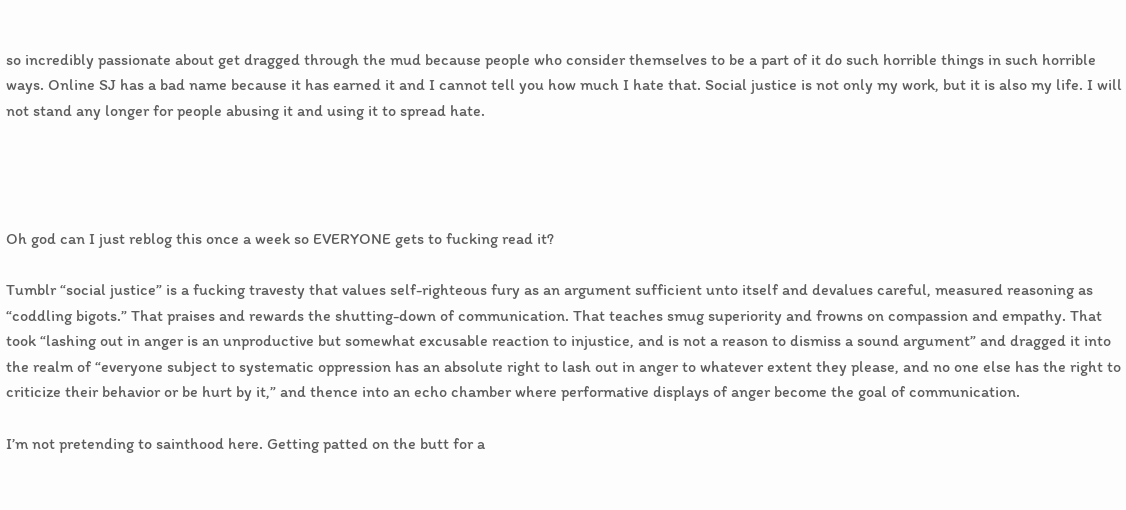so incredibly passionate about get dragged through the mud because people who consider themselves to be a part of it do such horrible things in such horrible ways. Online SJ has a bad name because it has earned it and I cannot tell you how much I hate that. Social justice is not only my work, but it is also my life. I will not stand any longer for people abusing it and using it to spread hate.




Oh god can I just reblog this once a week so EVERYONE gets to fucking read it?

Tumblr “social justice” is a fucking travesty that values self-righteous fury as an argument sufficient unto itself and devalues careful, measured reasoning as “coddling bigots.” That praises and rewards the shutting-down of communication. That teaches smug superiority and frowns on compassion and empathy. That took “lashing out in anger is an unproductive but somewhat excusable reaction to injustice, and is not a reason to dismiss a sound argument” and dragged it into the realm of “everyone subject to systematic oppression has an absolute right to lash out in anger to whatever extent they please, and no one else has the right to criticize their behavior or be hurt by it,” and thence into an echo chamber where performative displays of anger become the goal of communication.

I’m not pretending to sainthood here. Getting patted on the butt for a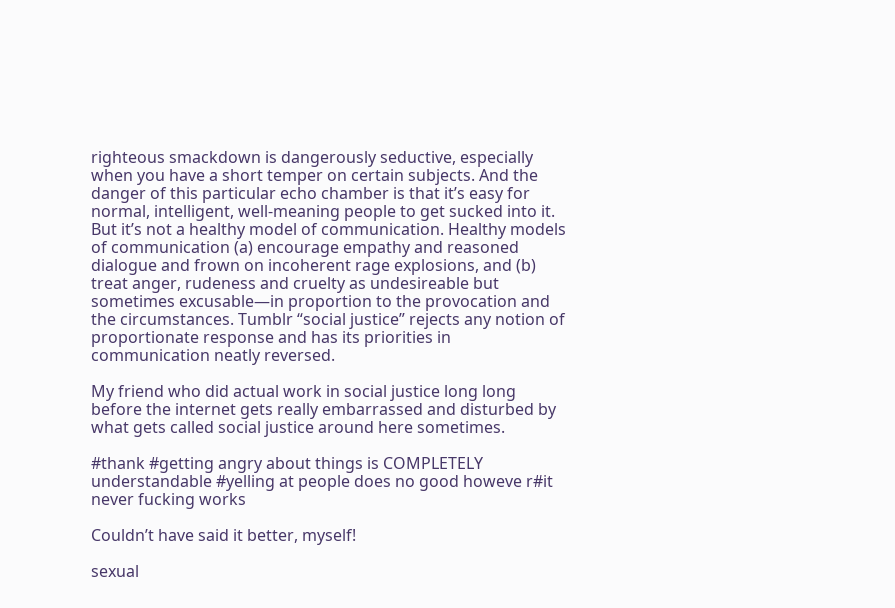righteous smackdown is dangerously seductive, especially when you have a short temper on certain subjects. And the danger of this particular echo chamber is that it’s easy for normal, intelligent, well-meaning people to get sucked into it. But it’s not a healthy model of communication. Healthy models of communication (a) encourage empathy and reasoned dialogue and frown on incoherent rage explosions, and (b) treat anger, rudeness and cruelty as undesireable but sometimes excusable—in proportion to the provocation and the circumstances. Tumblr “social justice” rejects any notion of proportionate response and has its priorities in communication neatly reversed.

My friend who did actual work in social justice long long before the internet gets really embarrassed and disturbed by what gets called social justice around here sometimes.

#thank #getting angry about things is COMPLETELY understandable #yelling at people does no good howeve r#it never fucking works

Couldn’t have said it better, myself!

sexual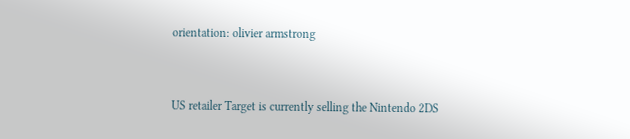orientation: olivier armstrong


US retailer Target is currently selling the Nintendo 2DS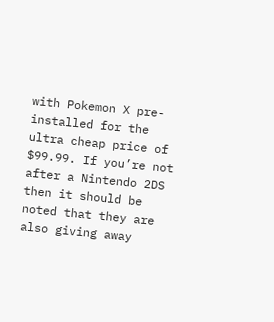with Pokemon X pre-installed for the ultra cheap price of $99.99. If you’re not after a Nintendo 2DS then it should be noted that they are also giving away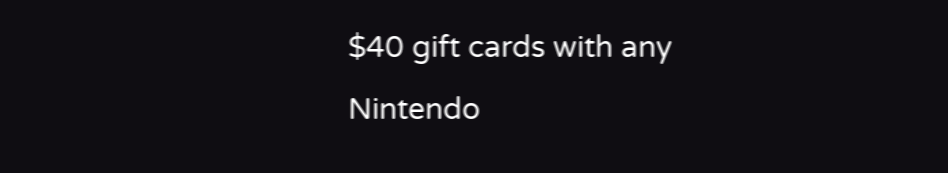$40 gift cards with any Nintendo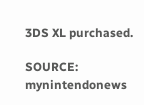3DS XL purchased.

SOURCE: mynintendonews